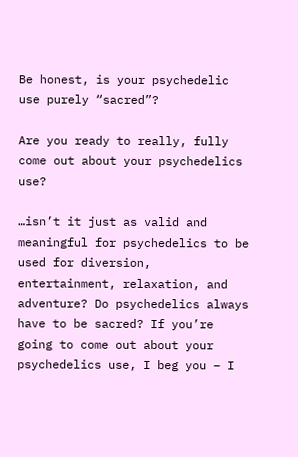Be honest, is your psychedelic use purely “sacred”?

Are you ready to really, fully come out about your psychedelics use?

…isn’t it just as valid and meaningful for psychedelics to be used for diversion, entertainment, relaxation, and adventure? Do psychedelics always have to be sacred? If you’re going to come out about your psychedelics use, I beg you – I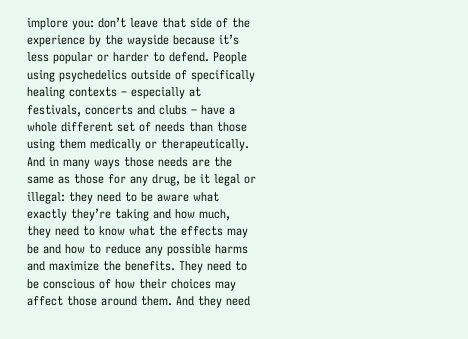implore you: don’t leave that side of the experience by the wayside because it’s less popular or harder to defend. People using psychedelics outside of specifically healing contexts – especially at festivals, concerts and clubs – have a whole different set of needs than those using them medically or therapeutically. And in many ways those needs are the same as those for any drug, be it legal or illegal: they need to be aware what exactly they’re taking and how much, they need to know what the effects may be and how to reduce any possible harms and maximize the benefits. They need to be conscious of how their choices may affect those around them. And they need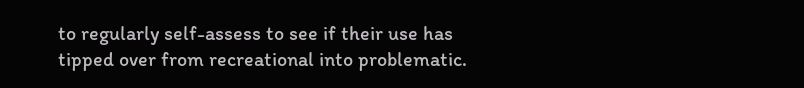to regularly self-assess to see if their use has tipped over from recreational into problematic.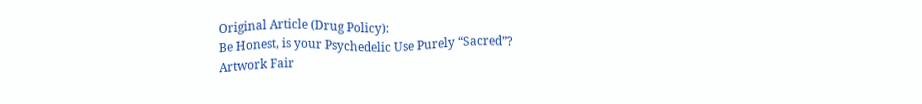Original Article (Drug Policy):
Be Honest, is your Psychedelic Use Purely “Sacred”?
Artwork Fair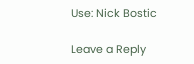Use: Nick Bostic

Leave a Reply